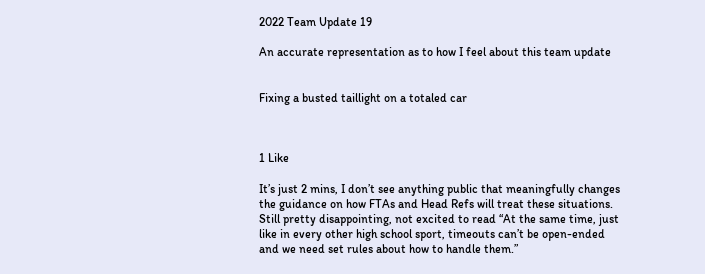2022 Team Update 19

An accurate representation as to how I feel about this team update


Fixing a busted taillight on a totaled car



1 Like

It’s just 2 mins, I don’t see anything public that meaningfully changes the guidance on how FTAs and Head Refs will treat these situations. Still pretty disappointing, not excited to read “At the same time, just like in every other high school sport, timeouts can’t be open-ended and we need set rules about how to handle them.”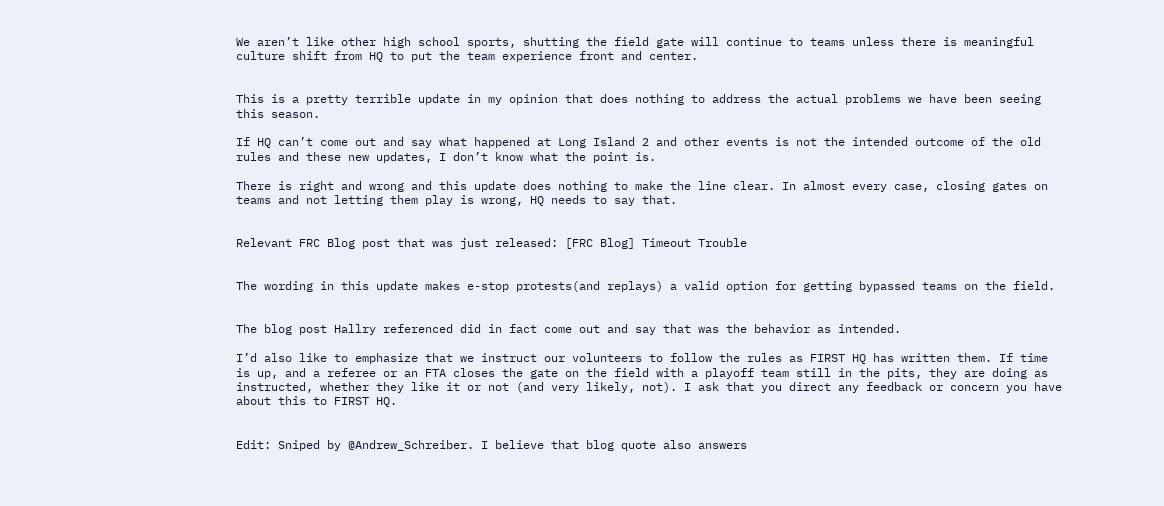We aren’t like other high school sports, shutting the field gate will continue to teams unless there is meaningful culture shift from HQ to put the team experience front and center.


This is a pretty terrible update in my opinion that does nothing to address the actual problems we have been seeing this season.

If HQ can’t come out and say what happened at Long Island 2 and other events is not the intended outcome of the old rules and these new updates, I don’t know what the point is.

There is right and wrong and this update does nothing to make the line clear. In almost every case, closing gates on teams and not letting them play is wrong, HQ needs to say that.


Relevant FRC Blog post that was just released: [FRC Blog] Timeout Trouble


The wording in this update makes e-stop protests(and replays) a valid option for getting bypassed teams on the field.


The blog post Hallry referenced did in fact come out and say that was the behavior as intended.

I’d also like to emphasize that we instruct our volunteers to follow the rules as FIRST HQ has written them. If time is up, and a referee or an FTA closes the gate on the field with a playoff team still in the pits, they are doing as instructed, whether they like it or not (and very likely, not). I ask that you direct any feedback or concern you have about this to FIRST HQ.


Edit: Sniped by @Andrew_Schreiber. I believe that blog quote also answers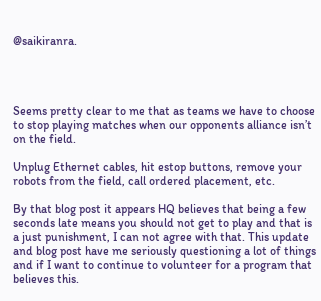@saikiranra.




Seems pretty clear to me that as teams we have to choose to stop playing matches when our opponents alliance isn’t on the field.

Unplug Ethernet cables, hit estop buttons, remove your robots from the field, call ordered placement, etc.

By that blog post it appears HQ believes that being a few seconds late means you should not get to play and that is a just punishment, I can not agree with that. This update and blog post have me seriously questioning a lot of things and if I want to continue to volunteer for a program that believes this.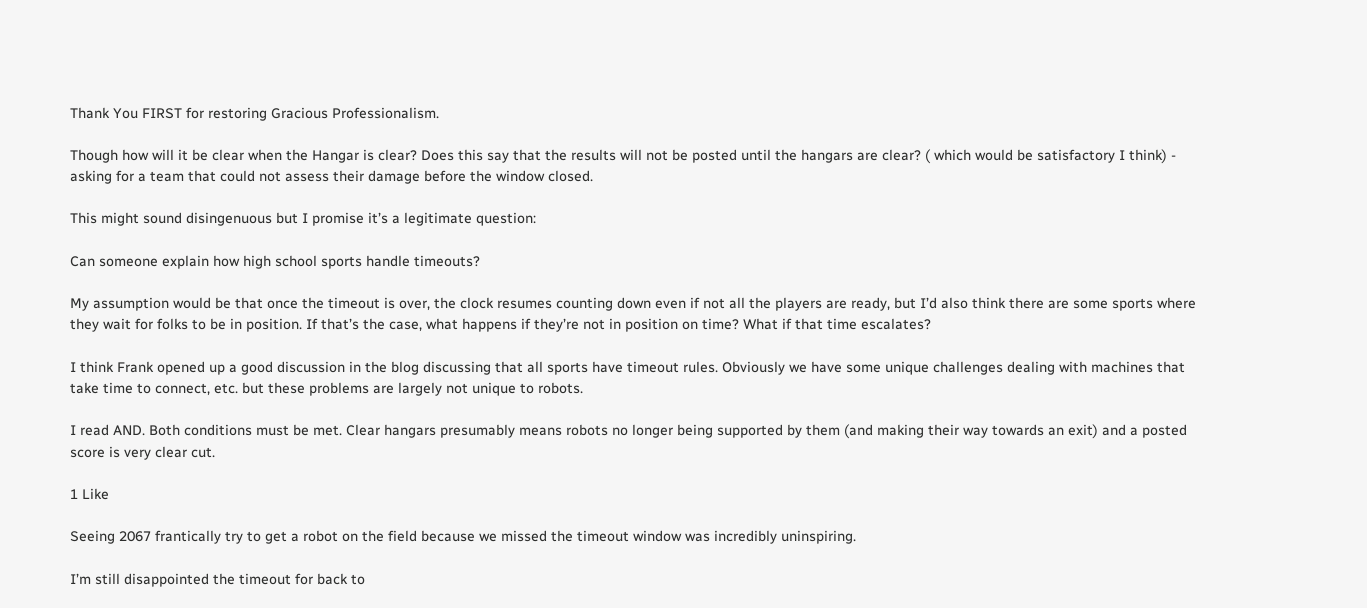Thank You FIRST for restoring Gracious Professionalism.

Though how will it be clear when the Hangar is clear? Does this say that the results will not be posted until the hangars are clear? ( which would be satisfactory I think) - asking for a team that could not assess their damage before the window closed.

This might sound disingenuous but I promise it’s a legitimate question:

Can someone explain how high school sports handle timeouts?

My assumption would be that once the timeout is over, the clock resumes counting down even if not all the players are ready, but I’d also think there are some sports where they wait for folks to be in position. If that’s the case, what happens if they’re not in position on time? What if that time escalates?

I think Frank opened up a good discussion in the blog discussing that all sports have timeout rules. Obviously we have some unique challenges dealing with machines that take time to connect, etc. but these problems are largely not unique to robots.

I read AND. Both conditions must be met. Clear hangars presumably means robots no longer being supported by them (and making their way towards an exit) and a posted score is very clear cut.

1 Like

Seeing 2067 frantically try to get a robot on the field because we missed the timeout window was incredibly uninspiring.

I’m still disappointed the timeout for back to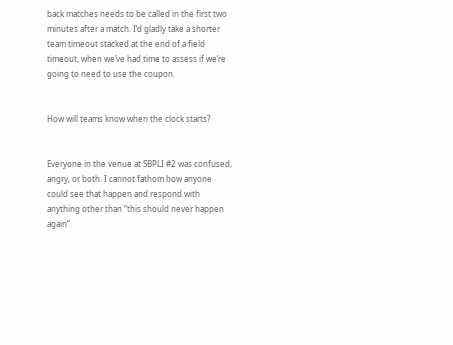back matches needs to be called in the first two minutes after a match. I’d gladly take a shorter team timeout stacked at the end of a field timeout, when we’ve had time to assess if we’re going to need to use the coupon.


How will teams know when the clock starts?


Everyone in the venue at SBPLI #2 was confused, angry, or both. I cannot fathom how anyone could see that happen and respond with anything other than “this should never happen again”.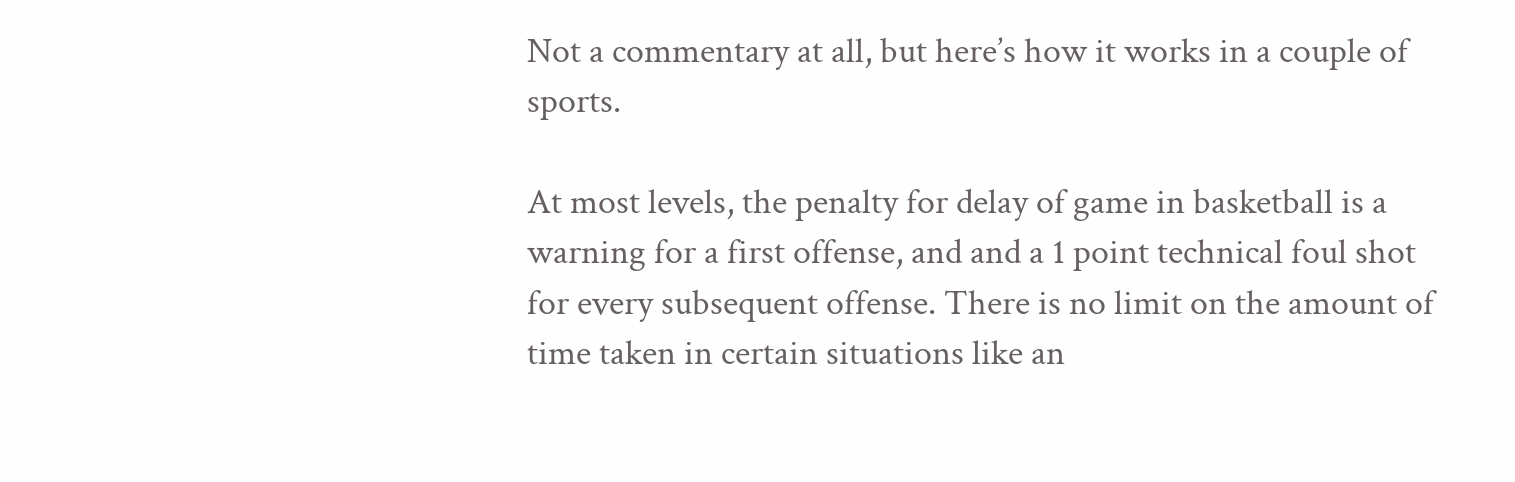Not a commentary at all, but here’s how it works in a couple of sports.

At most levels, the penalty for delay of game in basketball is a warning for a first offense, and and a 1 point technical foul shot for every subsequent offense. There is no limit on the amount of time taken in certain situations like an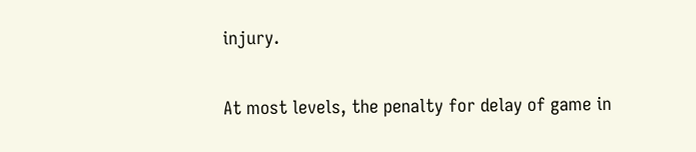injury.

At most levels, the penalty for delay of game in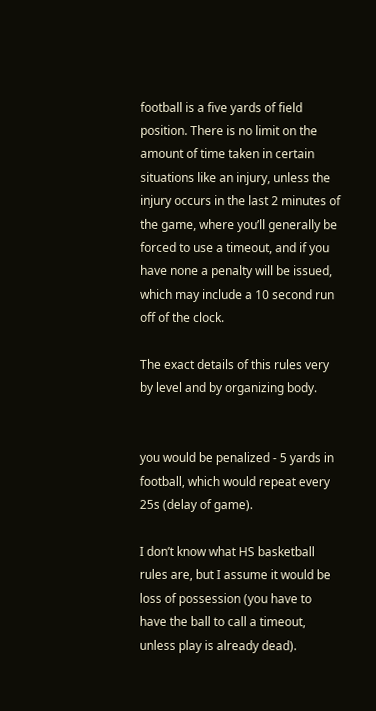football is a five yards of field position. There is no limit on the amount of time taken in certain situations like an injury, unless the injury occurs in the last 2 minutes of the game, where you’ll generally be forced to use a timeout, and if you have none a penalty will be issued, which may include a 10 second run off of the clock.

The exact details of this rules very by level and by organizing body.


you would be penalized - 5 yards in football, which would repeat every 25s (delay of game).

I don’t know what HS basketball rules are, but I assume it would be loss of possession (you have to have the ball to call a timeout, unless play is already dead).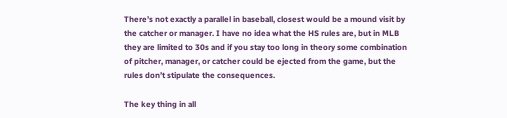There’s not exactly a parallel in baseball, closest would be a mound visit by the catcher or manager. I have no idea what the HS rules are, but in MLB they are limited to 30s and if you stay too long in theory some combination of pitcher, manager, or catcher could be ejected from the game, but the rules don’t stipulate the consequences.

The key thing in all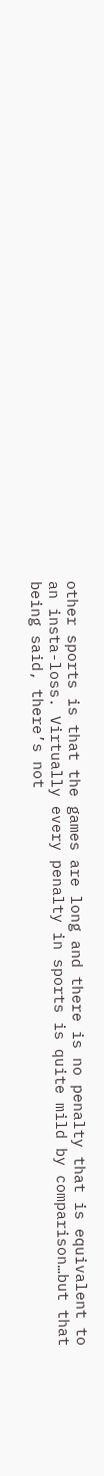other sports is that the games are long and there is no penalty that is equivalent to an insta-loss. Virtually every penalty in sports is quite mild by comparison…but that being said, there’s not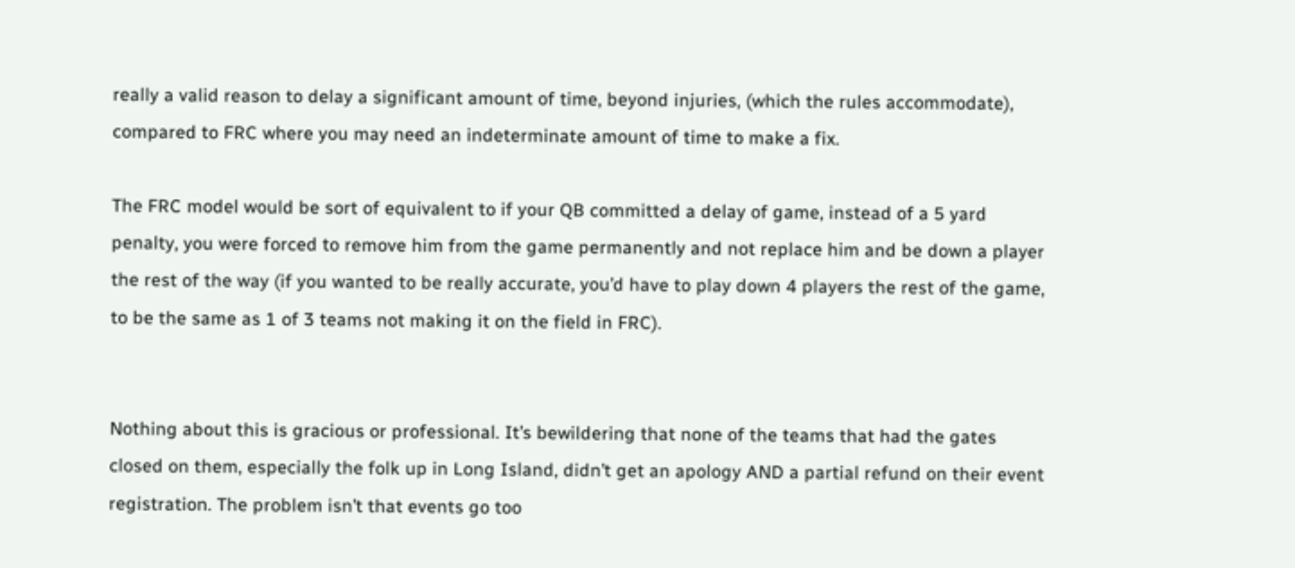really a valid reason to delay a significant amount of time, beyond injuries, (which the rules accommodate), compared to FRC where you may need an indeterminate amount of time to make a fix.

The FRC model would be sort of equivalent to if your QB committed a delay of game, instead of a 5 yard penalty, you were forced to remove him from the game permanently and not replace him and be down a player the rest of the way (if you wanted to be really accurate, you’d have to play down 4 players the rest of the game, to be the same as 1 of 3 teams not making it on the field in FRC).


Nothing about this is gracious or professional. It’s bewildering that none of the teams that had the gates closed on them, especially the folk up in Long Island, didn’t get an apology AND a partial refund on their event registration. The problem isn’t that events go too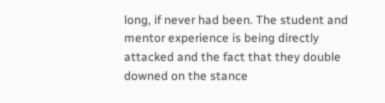long, if never had been. The student and mentor experience is being directly attacked and the fact that they double downed on the stance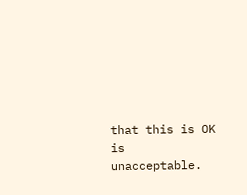that this is OK is unacceptable.